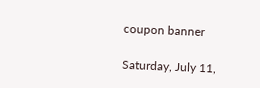coupon banner

Saturday, July 11,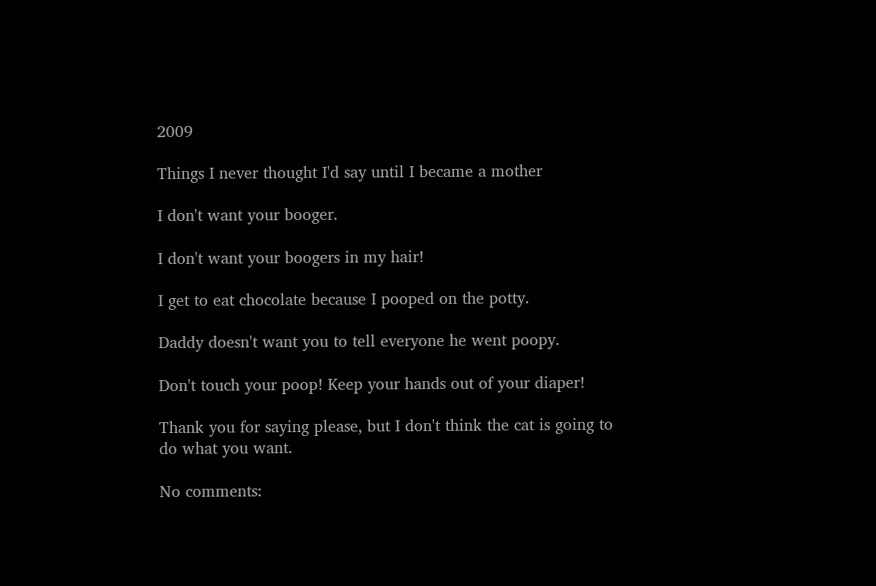2009

Things I never thought I'd say until I became a mother

I don't want your booger.

I don't want your boogers in my hair!

I get to eat chocolate because I pooped on the potty.

Daddy doesn't want you to tell everyone he went poopy.

Don't touch your poop! Keep your hands out of your diaper!

Thank you for saying please, but I don't think the cat is going to do what you want.

No comments: